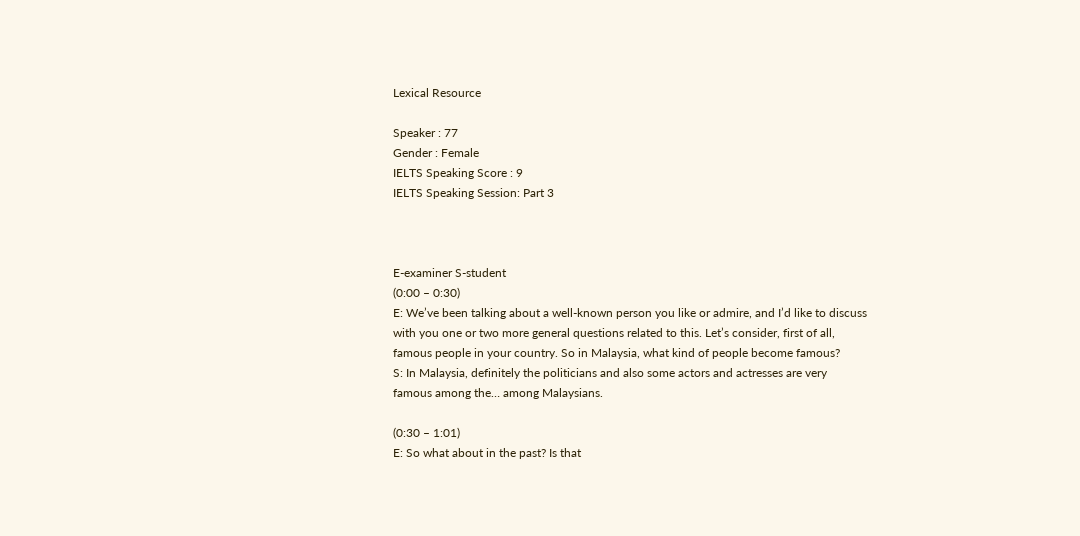Lexical Resource

Speaker : 77
Gender : Female
IELTS Speaking Score : 9
IELTS Speaking Session: Part 3



E-examiner S-student
(0:00 – 0:30)
E: We’ve been talking about a well-known person you like or admire, and I’d like to discuss with you one or two more general questions related to this. Let’s consider, first of all, famous people in your country. So in Malaysia, what kind of people become famous?
S: In Malaysia, definitely the politicians and also some actors and actresses are very famous among the… among Malaysians.

(0:30 – 1:01)
E: So what about in the past? Is that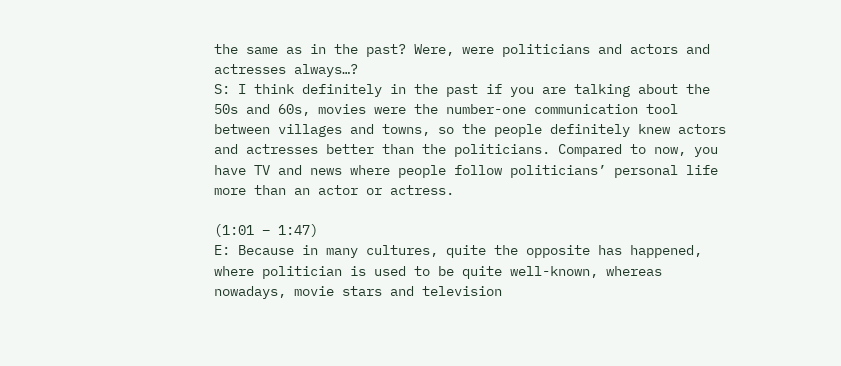the same as in the past? Were, were politicians and actors and actresses always…?
S: I think definitely in the past if you are talking about the 50s and 60s, movies were the number-one communication tool between villages and towns, so the people definitely knew actors and actresses better than the politicians. Compared to now, you have TV and news where people follow politicians’ personal life more than an actor or actress.

(1:01 – 1:47)
E: Because in many cultures, quite the opposite has happened, where politician is used to be quite well-known, whereas nowadays, movie stars and television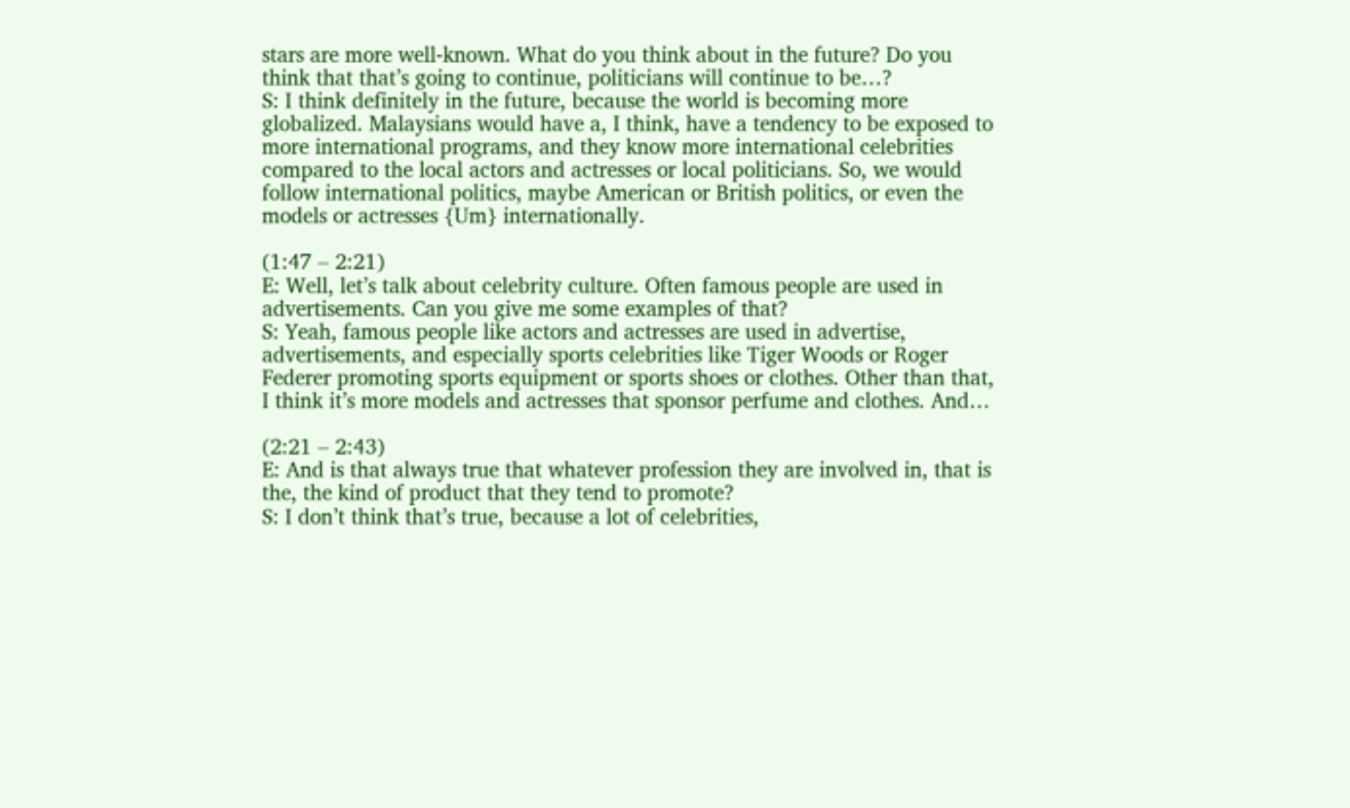stars are more well-known. What do you think about in the future? Do you think that that’s going to continue, politicians will continue to be…?
S: I think definitely in the future, because the world is becoming more globalized. Malaysians would have a, I think, have a tendency to be exposed to more international programs, and they know more international celebrities compared to the local actors and actresses or local politicians. So, we would follow international politics, maybe American or British politics, or even the models or actresses {Um} internationally.

(1:47 – 2:21)
E: Well, let’s talk about celebrity culture. Often famous people are used in advertisements. Can you give me some examples of that?
S: Yeah, famous people like actors and actresses are used in advertise, advertisements, and especially sports celebrities like Tiger Woods or Roger Federer promoting sports equipment or sports shoes or clothes. Other than that, I think it’s more models and actresses that sponsor perfume and clothes. And…

(2:21 – 2:43)
E: And is that always true that whatever profession they are involved in, that is the, the kind of product that they tend to promote?
S: I don’t think that’s true, because a lot of celebrities,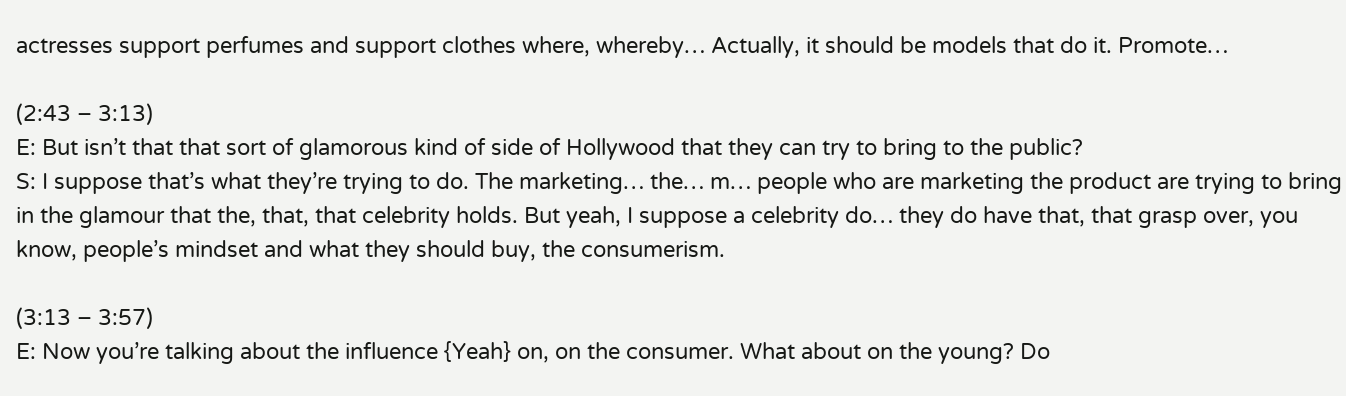actresses support perfumes and support clothes where, whereby… Actually, it should be models that do it. Promote…

(2:43 – 3:13)
E: But isn’t that that sort of glamorous kind of side of Hollywood that they can try to bring to the public?
S: I suppose that’s what they’re trying to do. The marketing… the… m… people who are marketing the product are trying to bring in the glamour that the, that, that celebrity holds. But yeah, I suppose a celebrity do… they do have that, that grasp over, you know, people’s mindset and what they should buy, the consumerism.

(3:13 – 3:57)
E: Now you’re talking about the influence {Yeah} on, on the consumer. What about on the young? Do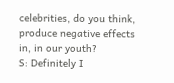celebrities, do you think, produce negative effects in, in our youth?
S: Definitely I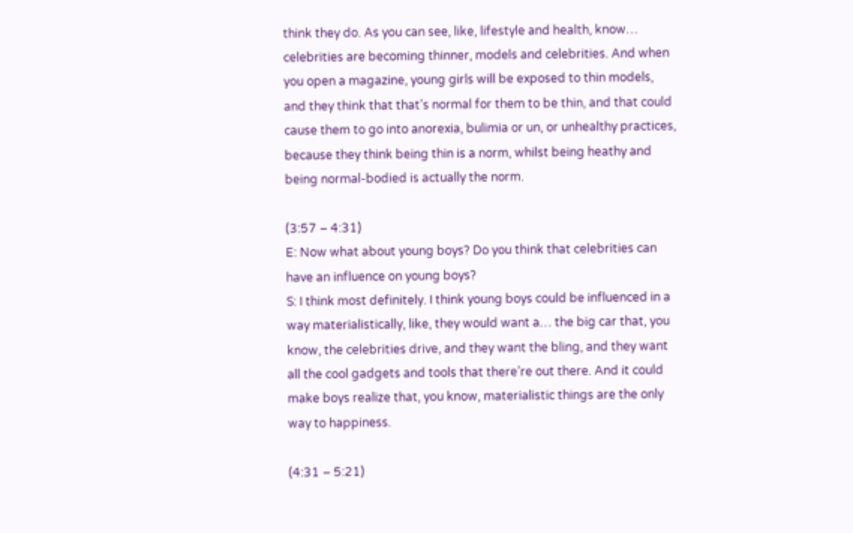think they do. As you can see, like, lifestyle and health, know… celebrities are becoming thinner, models and celebrities. And when you open a magazine, young girls will be exposed to thin models, and they think that that’s normal for them to be thin, and that could cause them to go into anorexia, bulimia or un, or unhealthy practices, because they think being thin is a norm, whilst being heathy and being normal-bodied is actually the norm.

(3:57 – 4:31)
E: Now what about young boys? Do you think that celebrities can have an influence on young boys?
S: I think most definitely. I think young boys could be influenced in a way materialistically, like, they would want a… the big car that, you know, the celebrities drive, and they want the bling, and they want all the cool gadgets and tools that there’re out there. And it could make boys realize that, you know, materialistic things are the only way to happiness.

(4:31 – 5:21)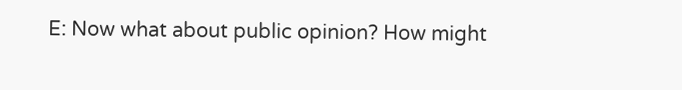E: Now what about public opinion? How might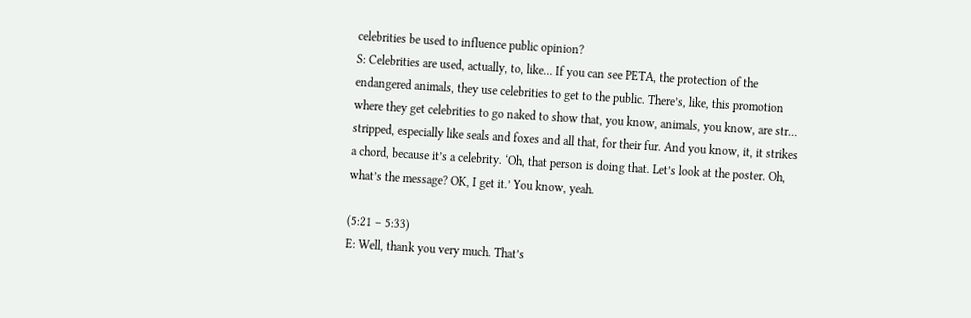celebrities be used to influence public opinion?
S: Celebrities are used, actually, to, like… If you can see PETA, the protection of the endangered animals, they use celebrities to get to the public. There’s, like, this promotion where they get celebrities to go naked to show that, you know, animals, you know, are str… stripped, especially like seals and foxes and all that, for their fur. And you know, it, it strikes a chord, because it’s a celebrity. ‘Oh, that person is doing that. Let’s look at the poster. Oh, what’s the message? OK, I get it.’ You know, yeah.

(5:21 – 5:33)
E: Well, thank you very much. That’s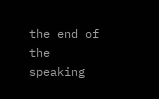the end of the speaking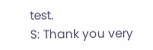test.
S: Thank you very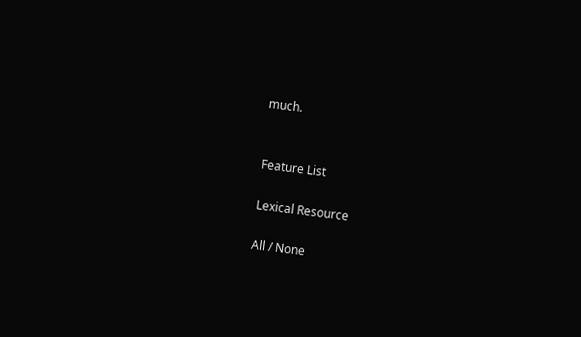much.


Feature List

Lexical Resource

All / None